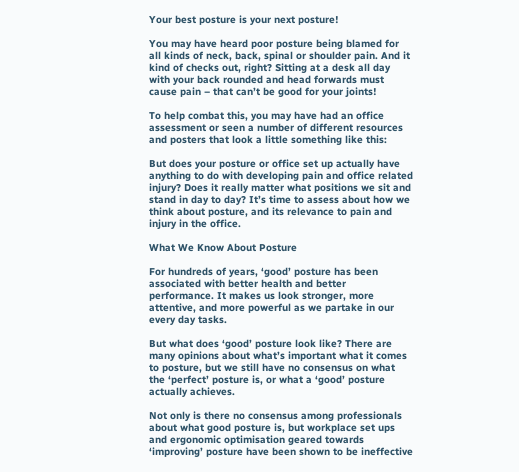Your best posture is your next posture!

You may have heard poor posture being blamed for all kinds of neck, back, spinal or shoulder pain. And it kind of checks out, right? Sitting at a desk all day with your back rounded and head forwards must cause pain – that can’t be good for your joints!

To help combat this, you may have had an office assessment or seen a number of different resources and posters that look a little something like this:

But does your posture or office set up actually have anything to do with developing pain and office related injury? Does it really matter what positions we sit and stand in day to day? It’s time to assess about how we think about posture, and its relevance to pain and injury in the office.

What We Know About Posture

For hundreds of years, ‘good’ posture has been associated with better health and better performance. It makes us look stronger, more attentive, and more powerful as we partake in our every day tasks.

But what does ‘good’ posture look like? There are many opinions about what’s important what it comes to posture, but we still have no consensus on what the ‘perfect’ posture is, or what a ‘good’ posture actually achieves.

Not only is there no consensus among professionals about what good posture is, but workplace set ups and ergonomic optimisation geared towards ‘improving’ posture have been shown to be ineffective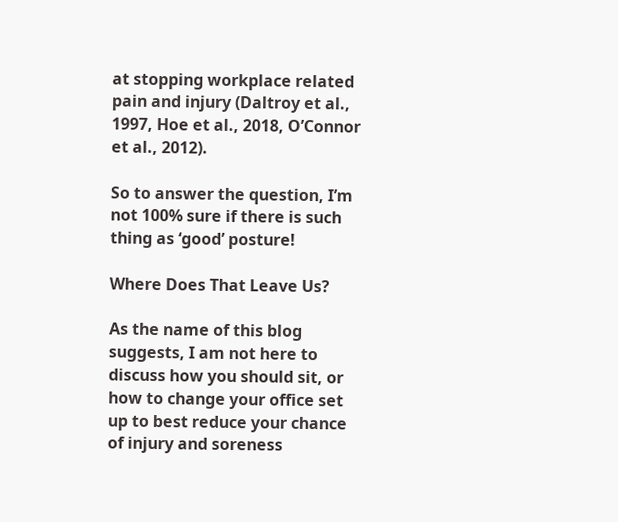at stopping workplace related pain and injury (Daltroy et al., 1997, Hoe et al., 2018, O’Connor et al., 2012).

So to answer the question, I’m not 100% sure if there is such thing as ‘good’ posture!

Where Does That Leave Us?

As the name of this blog suggests, I am not here to discuss how you should sit, or how to change your office set up to best reduce your chance of injury and soreness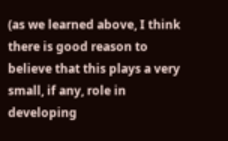(as we learned above, I think there is good reason to believe that this plays a very small, if any, role in developing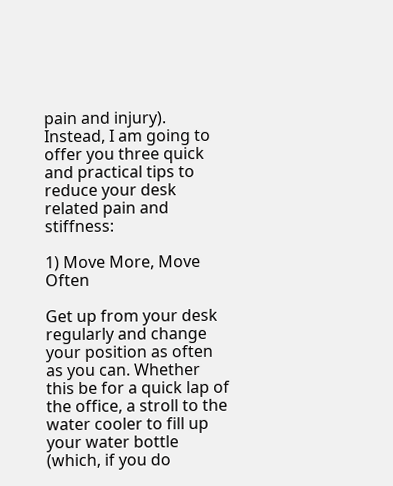pain and injury). Instead, I am going to offer you three quick and practical tips to reduce your desk related pain and stiffness:

1) Move More, Move Often

Get up from your desk regularly and change your position as often as you can. Whether this be for a quick lap of the office, a stroll to the water cooler to fill up your water bottle (which, if you do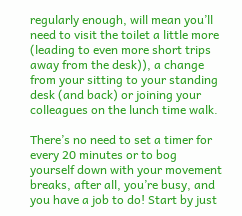regularly enough, will mean you’ll need to visit the toilet a little more (leading to even more short trips away from the desk)), a change from your sitting to your standing desk (and back) or joining your colleagues on the lunch time walk.

There’s no need to set a timer for every 20 minutes or to bog yourself down with your movement breaks, after all, you’re busy, and you have a job to do! Start by just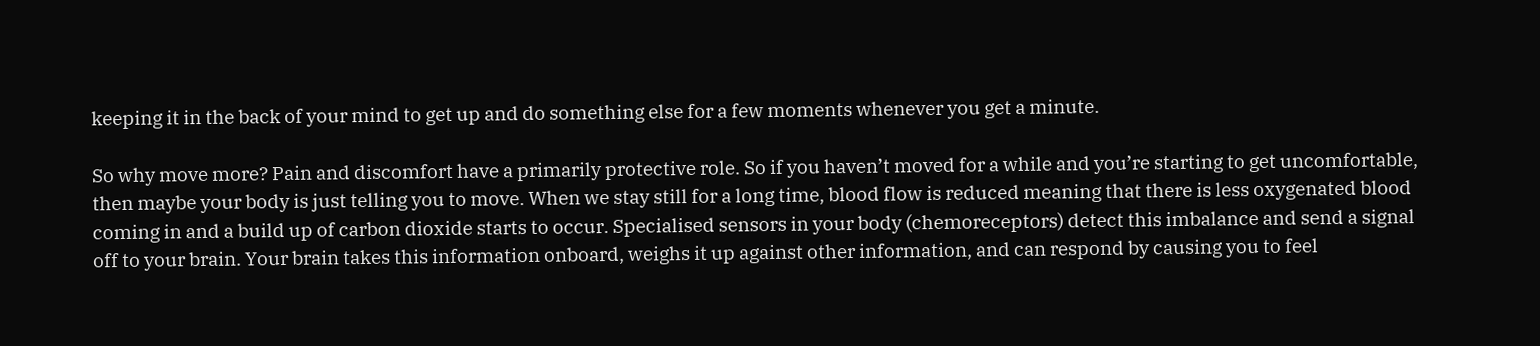keeping it in the back of your mind to get up and do something else for a few moments whenever you get a minute.

So why move more? Pain and discomfort have a primarily protective role. So if you haven’t moved for a while and you’re starting to get uncomfortable, then maybe your body is just telling you to move. When we stay still for a long time, blood flow is reduced meaning that there is less oxygenated blood coming in and a build up of carbon dioxide starts to occur. Specialised sensors in your body (chemoreceptors) detect this imbalance and send a signal off to your brain. Your brain takes this information onboard, weighs it up against other information, and can respond by causing you to feel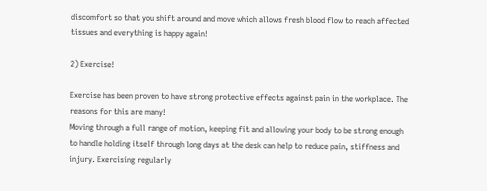discomfort so that you shift around and move which allows fresh blood flow to reach affected tissues and everything is happy again!

2) Exercise!

Exercise has been proven to have strong protective effects against pain in the workplace. The reasons for this are many!
Moving through a full range of motion, keeping fit and allowing your body to be strong enough to handle holding itself through long days at the desk can help to reduce pain, stiffness and injury. Exercising regularly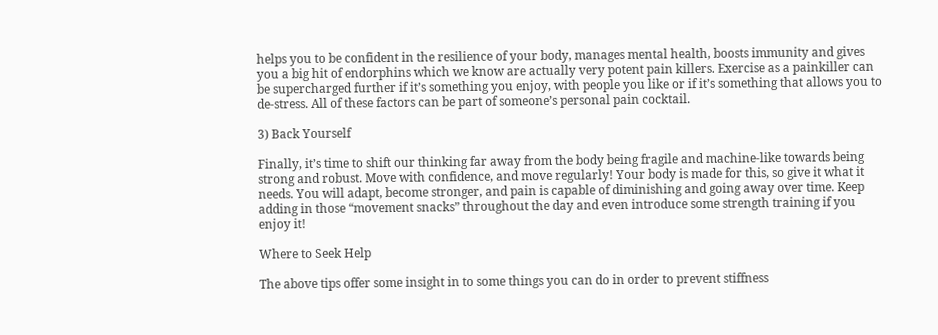helps you to be confident in the resilience of your body, manages mental health, boosts immunity and gives you a big hit of endorphins which we know are actually very potent pain killers. Exercise as a painkiller can be supercharged further if it’s something you enjoy, with people you like or if it’s something that allows you to de-stress. All of these factors can be part of someone’s personal pain cocktail.

3) Back Yourself

Finally, it’s time to shift our thinking far away from the body being fragile and machine-like towards being strong and robust. Move with confidence, and move regularly! Your body is made for this, so give it what it needs. You will adapt, become stronger, and pain is capable of diminishing and going away over time. Keep adding in those “movement snacks” throughout the day and even introduce some strength training if you enjoy it!

Where to Seek Help

The above tips offer some insight in to some things you can do in order to prevent stiffness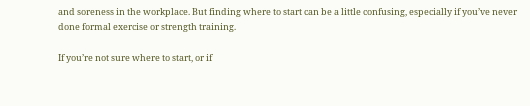and soreness in the workplace. But finding where to start can be a little confusing, especially if you’ve never done formal exercise or strength training.

If you’re not sure where to start, or if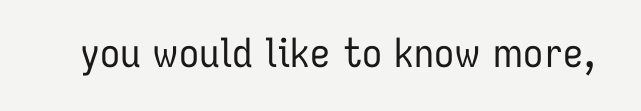you would like to know more,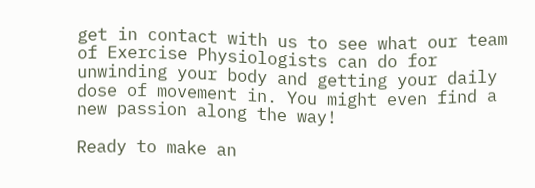get in contact with us to see what our team of Exercise Physiologists can do for unwinding your body and getting your daily dose of movement in. You might even find a new passion along the way!

Ready to make an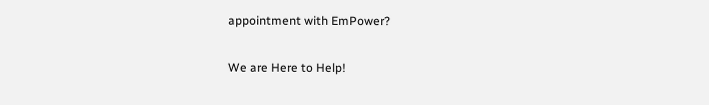appointment with EmPower?

We are Here to Help!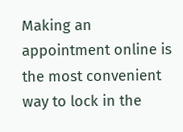Making an appointment online is the most convenient way to lock in the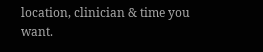location, clinician & time you want.